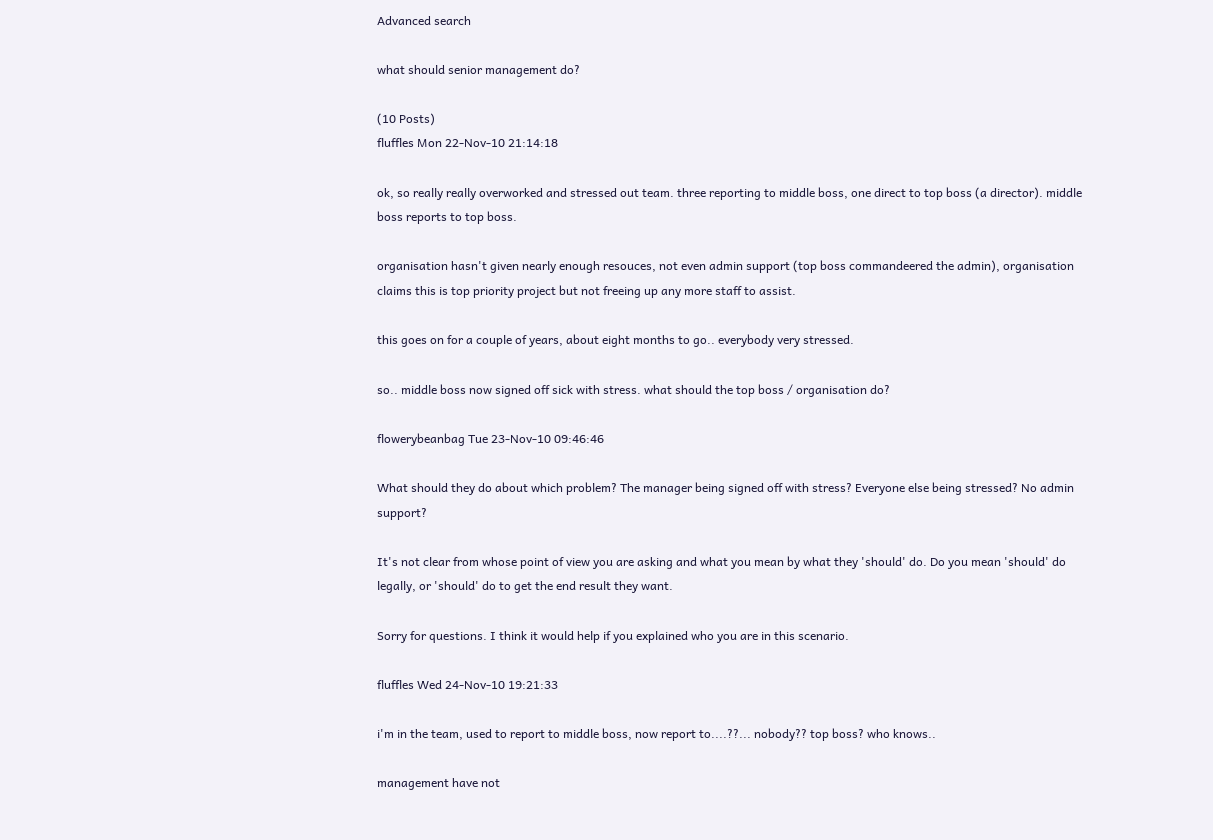Advanced search

what should senior management do?

(10 Posts)
fluffles Mon 22-Nov-10 21:14:18

ok, so really really overworked and stressed out team. three reporting to middle boss, one direct to top boss (a director). middle boss reports to top boss.

organisation hasn't given nearly enough resouces, not even admin support (top boss commandeered the admin), organisation claims this is top priority project but not freeing up any more staff to assist.

this goes on for a couple of years, about eight months to go.. everybody very stressed.

so.. middle boss now signed off sick with stress. what should the top boss / organisation do?

flowerybeanbag Tue 23-Nov-10 09:46:46

What should they do about which problem? The manager being signed off with stress? Everyone else being stressed? No admin support?

It's not clear from whose point of view you are asking and what you mean by what they 'should' do. Do you mean 'should' do legally, or 'should' do to get the end result they want.

Sorry for questions. I think it would help if you explained who you are in this scenario.

fluffles Wed 24-Nov-10 19:21:33

i'm in the team, used to report to middle boss, now report to....??... nobody?? top boss? who knows..

management have not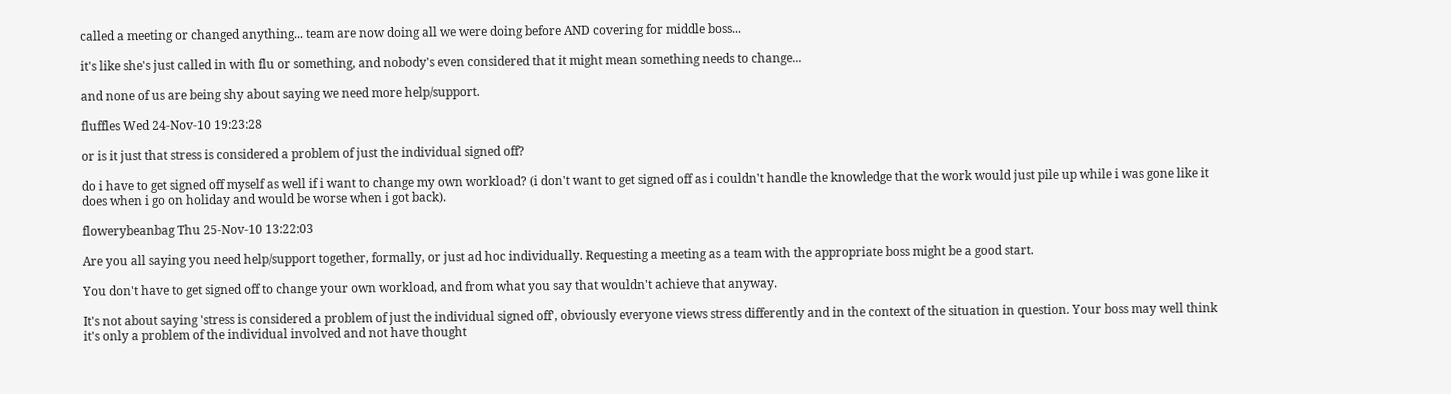called a meeting or changed anything... team are now doing all we were doing before AND covering for middle boss...

it's like she's just called in with flu or something, and nobody's even considered that it might mean something needs to change...

and none of us are being shy about saying we need more help/support.

fluffles Wed 24-Nov-10 19:23:28

or is it just that stress is considered a problem of just the individual signed off?

do i have to get signed off myself as well if i want to change my own workload? (i don't want to get signed off as i couldn't handle the knowledge that the work would just pile up while i was gone like it does when i go on holiday and would be worse when i got back).

flowerybeanbag Thu 25-Nov-10 13:22:03

Are you all saying you need help/support together, formally, or just ad hoc individually. Requesting a meeting as a team with the appropriate boss might be a good start.

You don't have to get signed off to change your own workload, and from what you say that wouldn't achieve that anyway.

It's not about saying 'stress is considered a problem of just the individual signed off', obviously everyone views stress differently and in the context of the situation in question. Your boss may well think it's only a problem of the individual involved and not have thought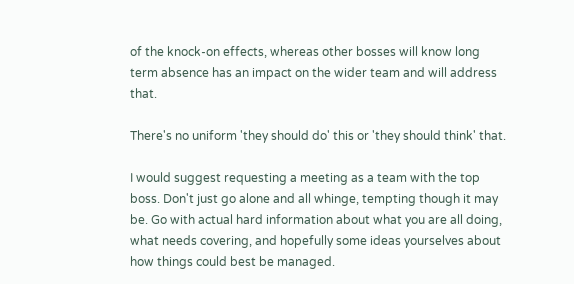of the knock-on effects, whereas other bosses will know long term absence has an impact on the wider team and will address that.

There's no uniform 'they should do' this or 'they should think' that.

I would suggest requesting a meeting as a team with the top boss. Don't just go alone and all whinge, tempting though it may be. Go with actual hard information about what you are all doing, what needs covering, and hopefully some ideas yourselves about how things could best be managed.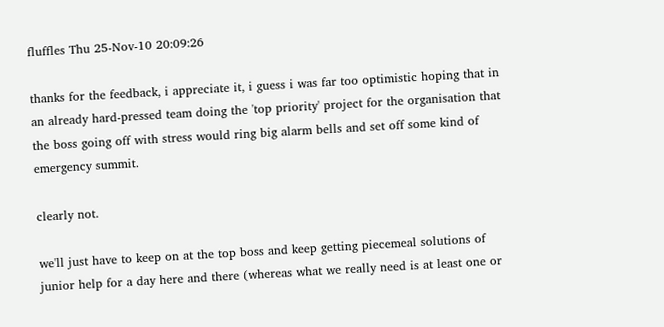fluffles Thu 25-Nov-10 20:09:26

thanks for the feedback, i appreciate it, i guess i was far too optimistic hoping that in an already hard-pressed team doing the 'top priority' project for the organisation that the boss going off with stress would ring big alarm bells and set off some kind of emergency summit.

clearly not.

we'll just have to keep on at the top boss and keep getting piecemeal solutions of junior help for a day here and there (whereas what we really need is at least one or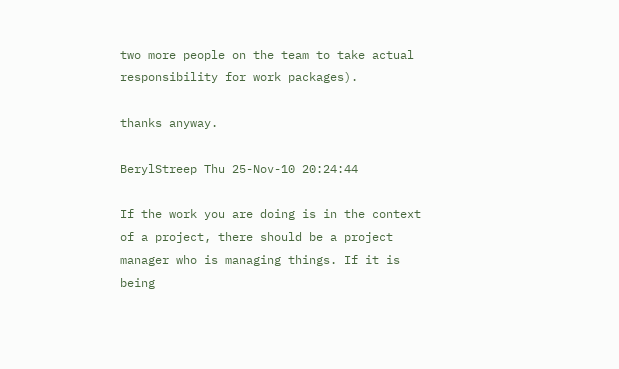two more people on the team to take actual responsibility for work packages).

thanks anyway.

BerylStreep Thu 25-Nov-10 20:24:44

If the work you are doing is in the context of a project, there should be a project manager who is managing things. If it is being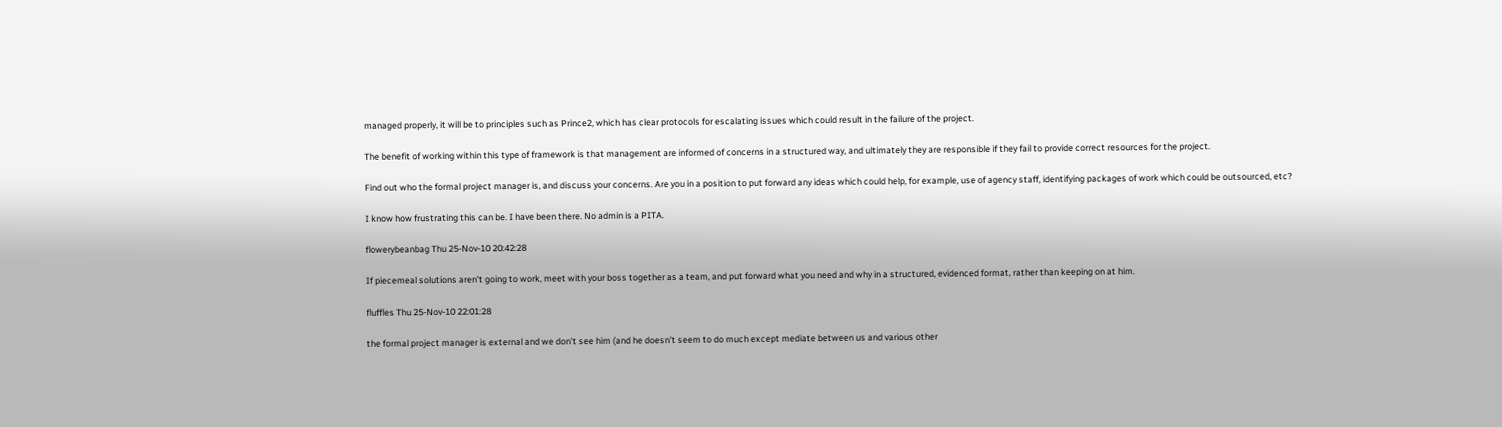managed properly, it will be to principles such as Prince2, which has clear protocols for escalating issues which could result in the failure of the project.

The benefit of working within this type of framework is that management are informed of concerns in a structured way, and ultimately they are responsible if they fail to provide correct resources for the project.

Find out who the formal project manager is, and discuss your concerns. Are you in a position to put forward any ideas which could help, for example, use of agency staff, identifying packages of work which could be outsourced, etc?

I know how frustrating this can be. I have been there. No admin is a PITA.

flowerybeanbag Thu 25-Nov-10 20:42:28

If piecemeal solutions aren't going to work, meet with your boss together as a team, and put forward what you need and why in a structured, evidenced format, rather than keeping on at him.

fluffles Thu 25-Nov-10 22:01:28

the formal project manager is external and we don't see him (and he doesn't seem to do much except mediate between us and various other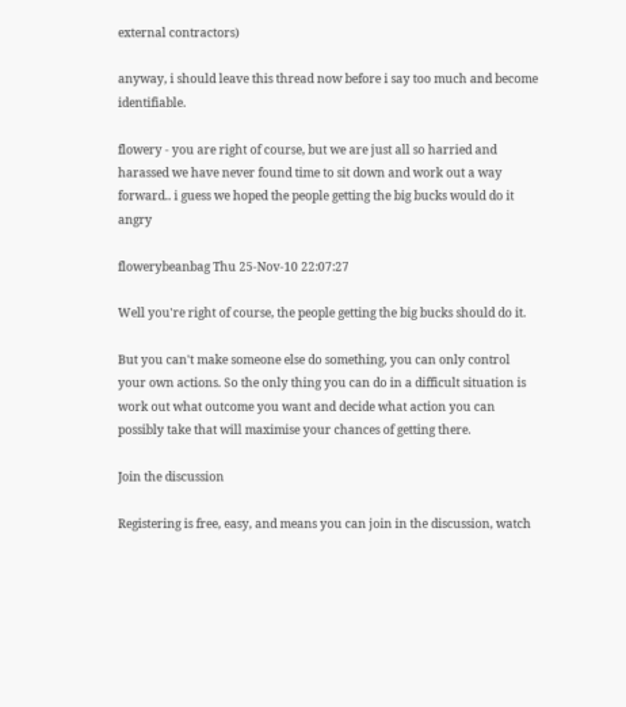external contractors)

anyway, i should leave this thread now before i say too much and become identifiable.

flowery - you are right of course, but we are just all so harried and harassed we have never found time to sit down and work out a way forward.. i guess we hoped the people getting the big bucks would do it angry

flowerybeanbag Thu 25-Nov-10 22:07:27

Well you're right of course, the people getting the big bucks should do it.

But you can't make someone else do something, you can only control your own actions. So the only thing you can do in a difficult situation is work out what outcome you want and decide what action you can possibly take that will maximise your chances of getting there.

Join the discussion

Registering is free, easy, and means you can join in the discussion, watch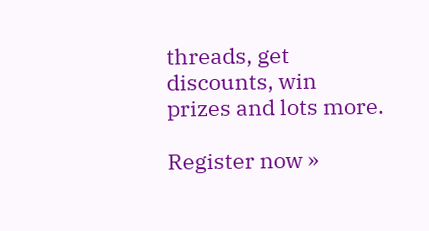threads, get discounts, win prizes and lots more.

Register now »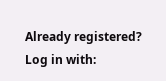Already registered? Log in with: